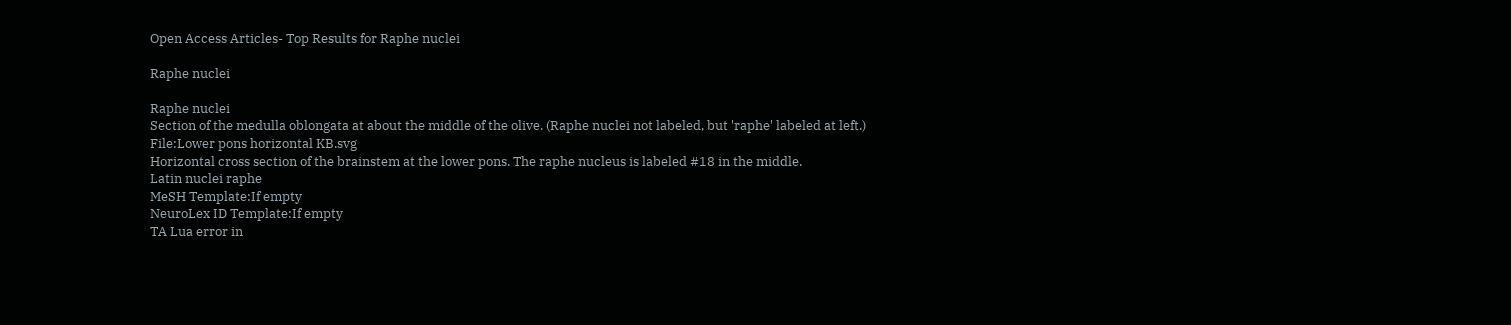Open Access Articles- Top Results for Raphe nuclei

Raphe nuclei

Raphe nuclei
Section of the medulla oblongata at about the middle of the olive. (Raphe nuclei not labeled, but 'raphe' labeled at left.)
File:Lower pons horizontal KB.svg
Horizontal cross section of the brainstem at the lower pons. The raphe nucleus is labeled #18 in the middle.
Latin nuclei raphe
MeSH Template:If empty
NeuroLex ID Template:If empty
TA Lua error in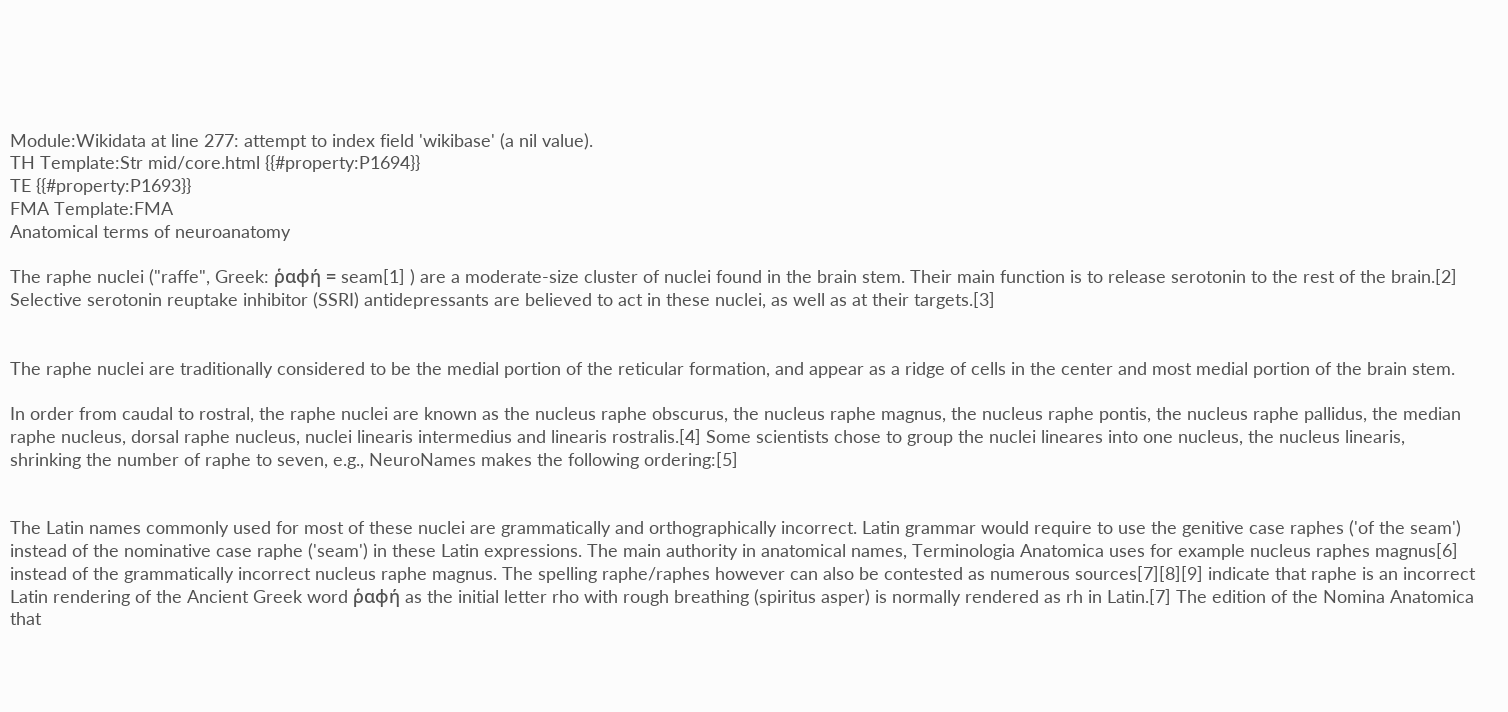Module:Wikidata at line 277: attempt to index field 'wikibase' (a nil value).
TH Template:Str mid/core.html {{#property:P1694}}
TE {{#property:P1693}}
FMA Template:FMA
Anatomical terms of neuroanatomy

The raphe nuclei ("raffe", Greek: ῥαφή = seam[1] ) are a moderate-size cluster of nuclei found in the brain stem. Their main function is to release serotonin to the rest of the brain.[2] Selective serotonin reuptake inhibitor (SSRI) antidepressants are believed to act in these nuclei, as well as at their targets.[3]


The raphe nuclei are traditionally considered to be the medial portion of the reticular formation, and appear as a ridge of cells in the center and most medial portion of the brain stem.

In order from caudal to rostral, the raphe nuclei are known as the nucleus raphe obscurus, the nucleus raphe magnus, the nucleus raphe pontis, the nucleus raphe pallidus, the median raphe nucleus, dorsal raphe nucleus, nuclei linearis intermedius and linearis rostralis.[4] Some scientists chose to group the nuclei lineares into one nucleus, the nucleus linearis, shrinking the number of raphe to seven, e.g., NeuroNames makes the following ordering:[5]


The Latin names commonly used for most of these nuclei are grammatically and orthographically incorrect. Latin grammar would require to use the genitive case raphes ('of the seam') instead of the nominative case raphe ('seam') in these Latin expressions. The main authority in anatomical names, Terminologia Anatomica uses for example nucleus raphes magnus[6] instead of the grammatically incorrect nucleus raphe magnus. The spelling raphe/raphes however can also be contested as numerous sources[7][8][9] indicate that raphe is an incorrect Latin rendering of the Ancient Greek word ῥαφή as the initial letter rho with rough breathing (spiritus asper) is normally rendered as rh in Latin.[7] The edition of the Nomina Anatomica that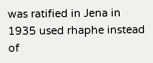was ratified in Jena in 1935 used rhaphe instead of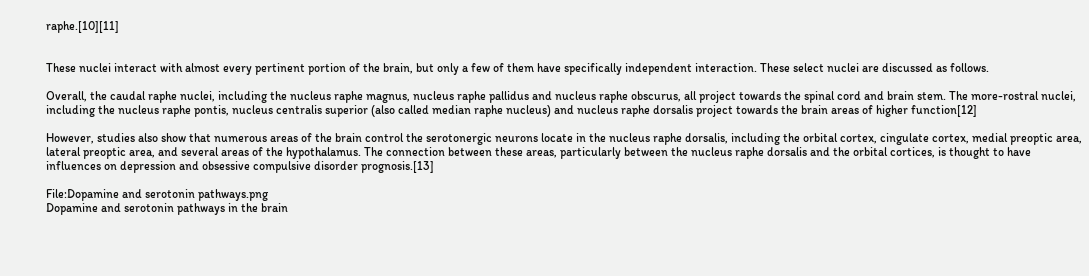raphe.[10][11]


These nuclei interact with almost every pertinent portion of the brain, but only a few of them have specifically independent interaction. These select nuclei are discussed as follows.

Overall, the caudal raphe nuclei, including the nucleus raphe magnus, nucleus raphe pallidus and nucleus raphe obscurus, all project towards the spinal cord and brain stem. The more-rostral nuclei, including the nucleus raphe pontis, nucleus centralis superior (also called median raphe nucleus) and nucleus raphe dorsalis project towards the brain areas of higher function[12]

However, studies also show that numerous areas of the brain control the serotonergic neurons locate in the nucleus raphe dorsalis, including the orbital cortex, cingulate cortex, medial preoptic area, lateral preoptic area, and several areas of the hypothalamus. The connection between these areas, particularly between the nucleus raphe dorsalis and the orbital cortices, is thought to have influences on depression and obsessive compulsive disorder prognosis.[13]

File:Dopamine and serotonin pathways.png
Dopamine and serotonin pathways in the brain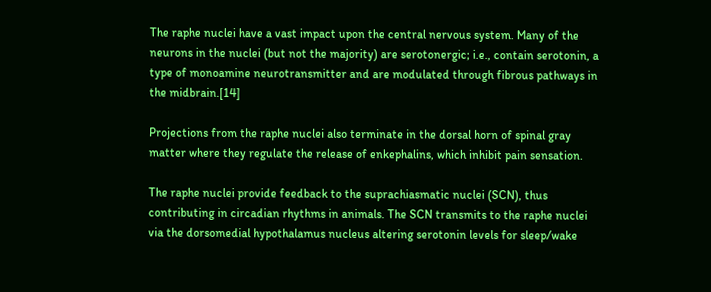The raphe nuclei have a vast impact upon the central nervous system. Many of the neurons in the nuclei (but not the majority) are serotonergic; i.e., contain serotonin, a type of monoamine neurotransmitter and are modulated through fibrous pathways in the midbrain.[14]

Projections from the raphe nuclei also terminate in the dorsal horn of spinal gray matter where they regulate the release of enkephalins, which inhibit pain sensation.

The raphe nuclei provide feedback to the suprachiasmatic nuclei (SCN), thus contributing in circadian rhythms in animals. The SCN transmits to the raphe nuclei via the dorsomedial hypothalamus nucleus altering serotonin levels for sleep/wake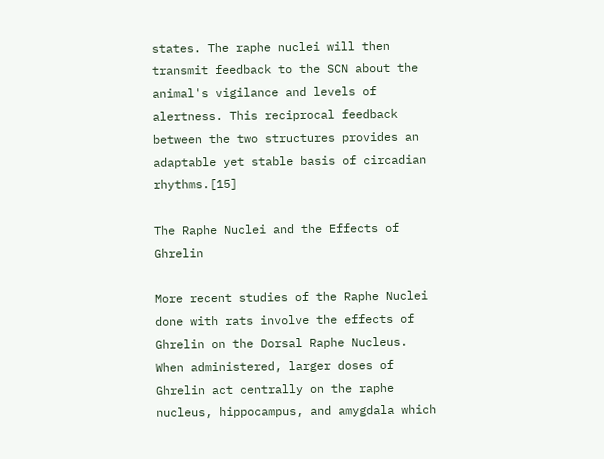states. The raphe nuclei will then transmit feedback to the SCN about the animal's vigilance and levels of alertness. This reciprocal feedback between the two structures provides an adaptable yet stable basis of circadian rhythms.[15]

The Raphe Nuclei and the Effects of Ghrelin

More recent studies of the Raphe Nuclei done with rats involve the effects of Ghrelin on the Dorsal Raphe Nucleus. When administered, larger doses of Ghrelin act centrally on the raphe nucleus, hippocampus, and amygdala which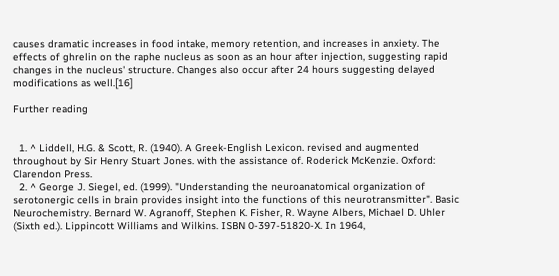causes dramatic increases in food intake, memory retention, and increases in anxiety. The effects of ghrelin on the raphe nucleus as soon as an hour after injection, suggesting rapid changes in the nucleus' structure. Changes also occur after 24 hours suggesting delayed modifications as well.[16]

Further reading


  1. ^ Liddell, H.G. & Scott, R. (1940). A Greek-English Lexicon. revised and augmented throughout by Sir Henry Stuart Jones. with the assistance of. Roderick McKenzie. Oxford: Clarendon Press.
  2. ^ George J. Siegel, ed. (1999). "Understanding the neuroanatomical organization of serotonergic cells in brain provides insight into the functions of this neurotransmitter". Basic Neurochemistry. Bernard W. Agranoff, Stephen K. Fisher, R. Wayne Albers, Michael D. Uhler (Sixth ed.). Lippincott Williams and Wilkins. ISBN 0-397-51820-X. In 1964,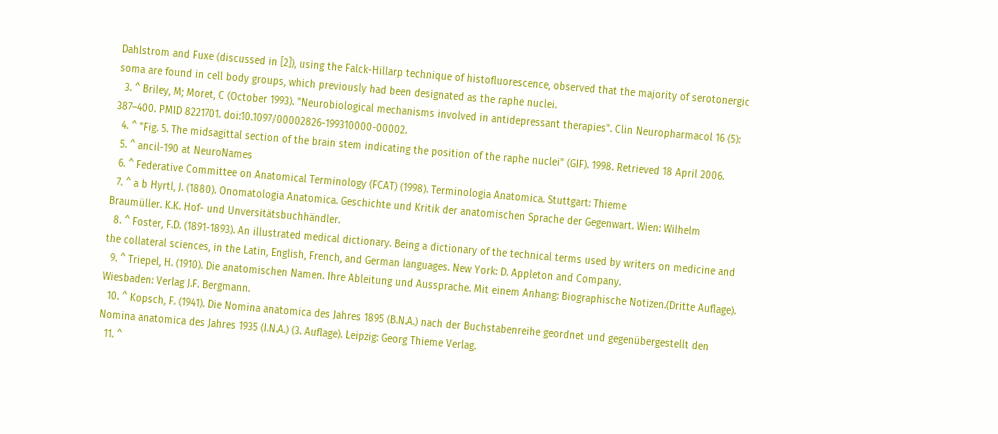Dahlstrom and Fuxe (discussed in [2]), using the Falck-Hillarp technique of histofluorescence, observed that the majority of serotonergic soma are found in cell body groups, which previously had been designated as the raphe nuclei.
  3. ^ Briley, M; Moret, C (October 1993). "Neurobiological mechanisms involved in antidepressant therapies". Clin Neuropharmacol 16 (5): 387–400. PMID 8221701. doi:10.1097/00002826-199310000-00002.
  4. ^ "Fig. 5. The midsagittal section of the brain stem indicating the position of the raphe nuclei" (GIF). 1998. Retrieved 18 April 2006.
  5. ^ ancil-190 at NeuroNames
  6. ^ Federative Committee on Anatomical Terminology (FCAT) (1998). Terminologia Anatomica. Stuttgart: Thieme
  7. ^ a b Hyrtl, J. (1880). Onomatologia Anatomica. Geschichte und Kritik der anatomischen Sprache der Gegenwart. Wien: Wilhelm Braumüller. K.K. Hof- und Unversitätsbuchhändler.
  8. ^ Foster, F.D. (1891-1893). An illustrated medical dictionary. Being a dictionary of the technical terms used by writers on medicine and the collateral sciences, in the Latin, English, French, and German languages. New York: D. Appleton and Company.
  9. ^ Triepel, H. (1910). Die anatomischen Namen. Ihre Ableitung und Aussprache. Mit einem Anhang: Biographische Notizen.(Dritte Auflage). Wiesbaden: Verlag J.F. Bergmann.
  10. ^ Kopsch, F. (1941). Die Nomina anatomica des Jahres 1895 (B.N.A.) nach der Buchstabenreihe geordnet und gegenübergestellt den Nomina anatomica des Jahres 1935 (I.N.A.) (3. Auflage). Leipzig: Georg Thieme Verlag.
  11. ^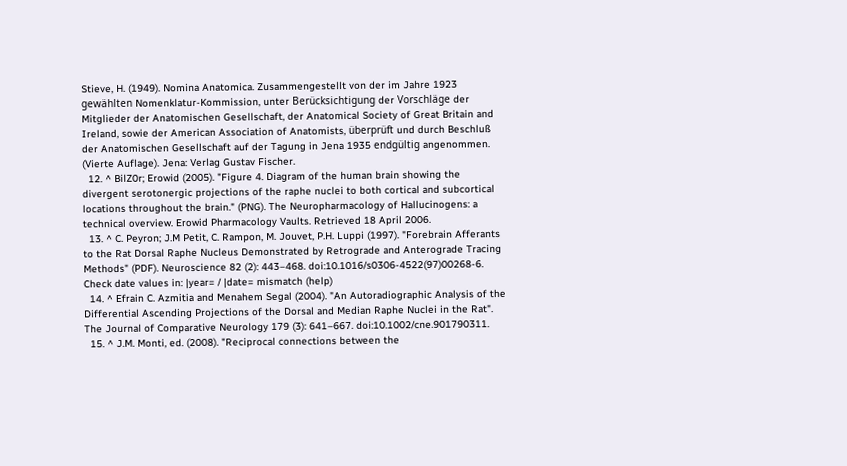Stieve, H. (1949). Nomina Anatomica. Zusammengestellt von der im Jahre 1923 gewählten Nomenklatur-Kommission, unter Berücksichtigung der Vorschläge der Mitglieder der Anatomischen Gesellschaft, der Anatomical Society of Great Britain and Ireland, sowie der American Association of Anatomists, überprüft und durch Beschluß der Anatomischen Gesellschaft auf der Tagung in Jena 1935 endgültig angenommen. (Vierte Auflage). Jena: Verlag Gustav Fischer.
  12. ^ BilZ0r; Erowid (2005). "Figure 4. Diagram of the human brain showing the divergent serotonergic projections of the raphe nuclei to both cortical and subcortical locations throughout the brain." (PNG). The Neuropharmacology of Hallucinogens: a technical overview. Erowid Pharmacology Vaults. Retrieved 18 April 2006.
  13. ^ C. Peyron; J.M Petit, C. Rampon, M. Jouvet, P.H. Luppi (1997). "Forebrain Afferants to the Rat Dorsal Raphe Nucleus Demonstrated by Retrograde and Anterograde Tracing Methods" (PDF). Neuroscience 82 (2): 443–468. doi:10.1016/s0306-4522(97)00268-6.  Check date values in: |year= / |date= mismatch (help)
  14. ^ Efrain C. Azmitia and Menahem Segal (2004). "An Autoradiographic Analysis of the Differential Ascending Projections of the Dorsal and Median Raphe Nuclei in the Rat". The Journal of Comparative Neurology 179 (3): 641–667. doi:10.1002/cne.901790311.
  15. ^ J.M. Monti, ed. (2008). "Reciprocal connections between the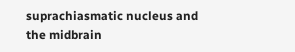suprachiasmatic nucleus and the midbrain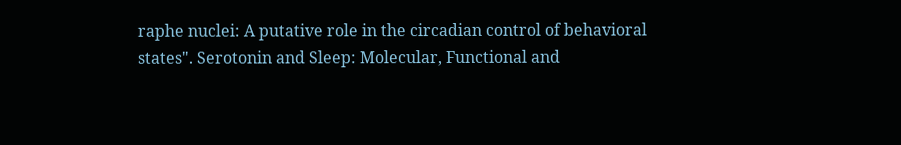raphe nuclei: A putative role in the circadian control of behavioral states". Serotonin and Sleep: Molecular, Functional and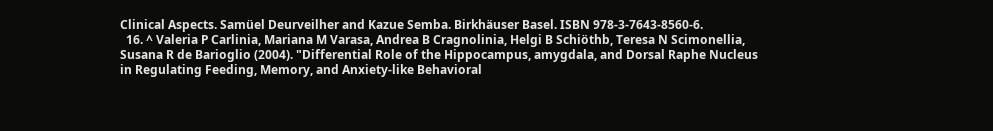Clinical Aspects. Samüel Deurveilher and Kazue Semba. Birkhäuser Basel. ISBN 978-3-7643-8560-6.
  16. ^ Valeria P Carlinia, Mariana M Varasa, Andrea B Cragnolinia, Helgi B Schiöthb, Teresa N Scimonellia, Susana R de Barioglio (2004). "Differential Role of the Hippocampus, amygdala, and Dorsal Raphe Nucleus in Regulating Feeding, Memory, and Anxiety-like Behavioral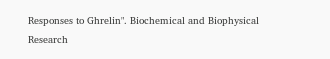Responses to Ghrelin". Biochemical and Biophysical Research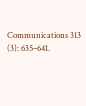Communications 313 (3): 635–641.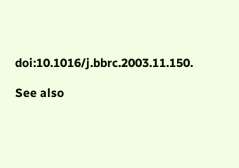doi:10.1016/j.bbrc.2003.11.150.

See also